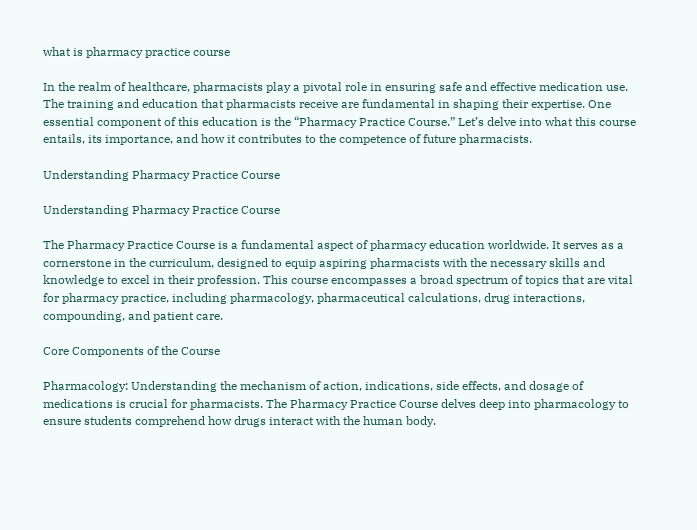what is pharmacy practice course

In the realm of healthcare, pharmacists play a pivotal role in ensuring safe and effective medication use. The training and education that pharmacists receive are fundamental in shaping their expertise. One essential component of this education is the “Pharmacy Practice Course.” Let’s delve into what this course entails, its importance, and how it contributes to the competence of future pharmacists.

Understanding Pharmacy Practice Course

Understanding Pharmacy Practice Course

The Pharmacy Practice Course is a fundamental aspect of pharmacy education worldwide. It serves as a cornerstone in the curriculum, designed to equip aspiring pharmacists with the necessary skills and knowledge to excel in their profession. This course encompasses a broad spectrum of topics that are vital for pharmacy practice, including pharmacology, pharmaceutical calculations, drug interactions, compounding, and patient care.

Core Components of the Course

Pharmacology: Understanding the mechanism of action, indications, side effects, and dosage of medications is crucial for pharmacists. The Pharmacy Practice Course delves deep into pharmacology to ensure students comprehend how drugs interact with the human body.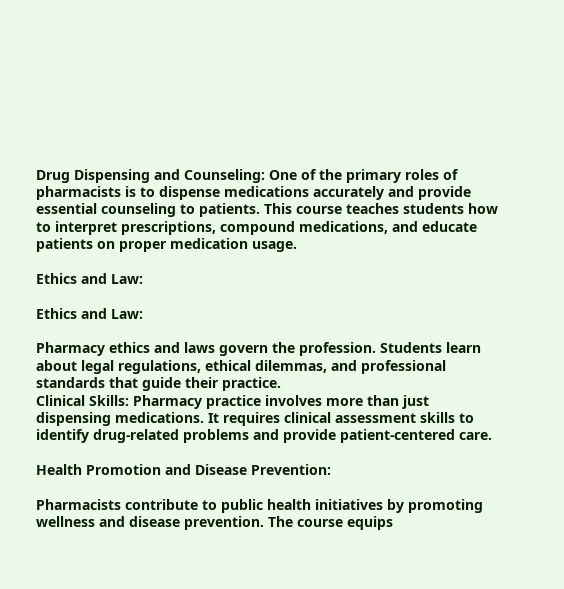Drug Dispensing and Counseling: One of the primary roles of pharmacists is to dispense medications accurately and provide essential counseling to patients. This course teaches students how to interpret prescriptions, compound medications, and educate patients on proper medication usage.

Ethics and Law:

Ethics and Law:

Pharmacy ethics and laws govern the profession. Students learn about legal regulations, ethical dilemmas, and professional standards that guide their practice.
Clinical Skills: Pharmacy practice involves more than just dispensing medications. It requires clinical assessment skills to identify drug-related problems and provide patient-centered care.

Health Promotion and Disease Prevention:

Pharmacists contribute to public health initiatives by promoting wellness and disease prevention. The course equips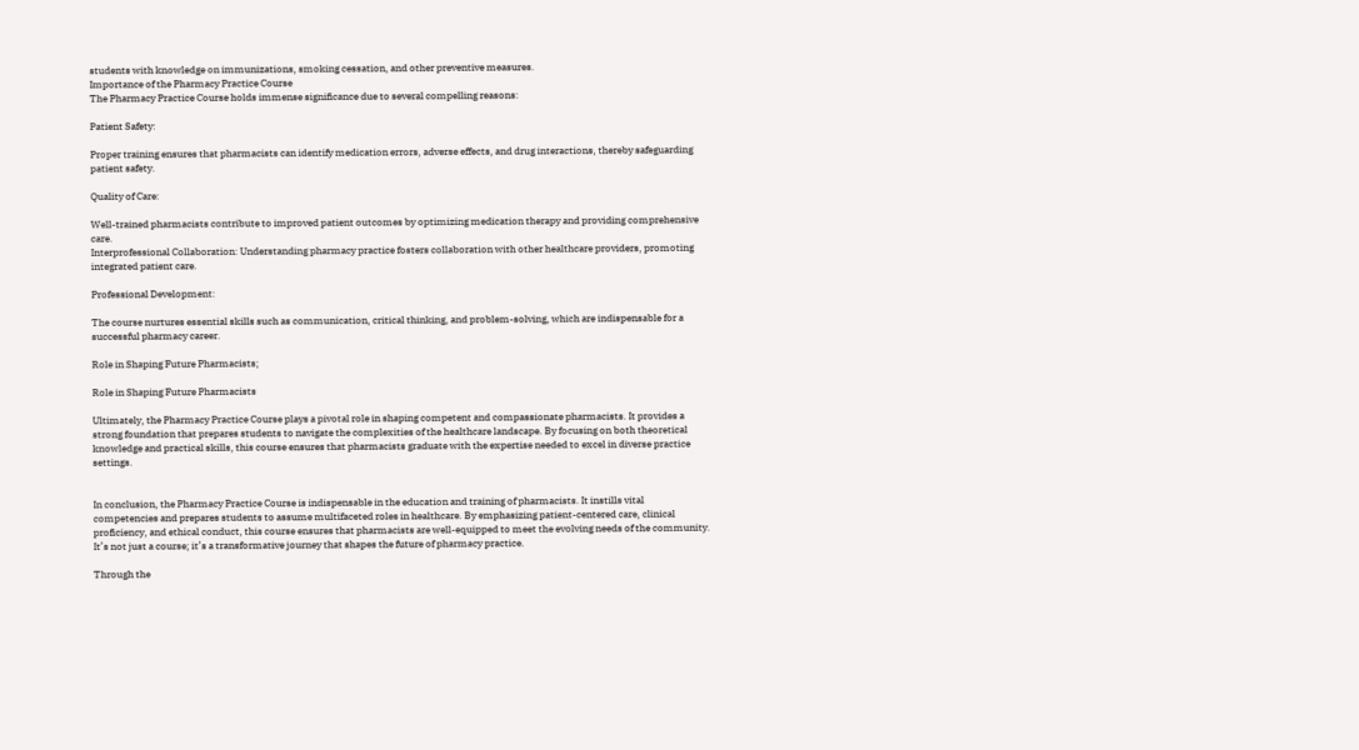students with knowledge on immunizations, smoking cessation, and other preventive measures.
Importance of the Pharmacy Practice Course
The Pharmacy Practice Course holds immense significance due to several compelling reasons:

Patient Safety:

Proper training ensures that pharmacists can identify medication errors, adverse effects, and drug interactions, thereby safeguarding patient safety.

Quality of Care:

Well-trained pharmacists contribute to improved patient outcomes by optimizing medication therapy and providing comprehensive care.
Interprofessional Collaboration: Understanding pharmacy practice fosters collaboration with other healthcare providers, promoting integrated patient care.

Professional Development:

The course nurtures essential skills such as communication, critical thinking, and problem-solving, which are indispensable for a successful pharmacy career.

Role in Shaping Future Pharmacists;

Role in Shaping Future Pharmacists

Ultimately, the Pharmacy Practice Course plays a pivotal role in shaping competent and compassionate pharmacists. It provides a strong foundation that prepares students to navigate the complexities of the healthcare landscape. By focusing on both theoretical knowledge and practical skills, this course ensures that pharmacists graduate with the expertise needed to excel in diverse practice settings.


In conclusion, the Pharmacy Practice Course is indispensable in the education and training of pharmacists. It instills vital competencies and prepares students to assume multifaceted roles in healthcare. By emphasizing patient-centered care, clinical proficiency, and ethical conduct, this course ensures that pharmacists are well-equipped to meet the evolving needs of the community. It’s not just a course; it’s a transformative journey that shapes the future of pharmacy practice.

Through the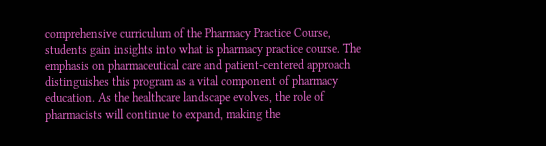comprehensive curriculum of the Pharmacy Practice Course, students gain insights into what is pharmacy practice course. The emphasis on pharmaceutical care and patient-centered approach distinguishes this program as a vital component of pharmacy education. As the healthcare landscape evolves, the role of pharmacists will continue to expand, making the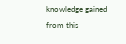knowledge gained from this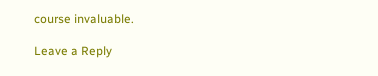course invaluable.

Leave a Reply